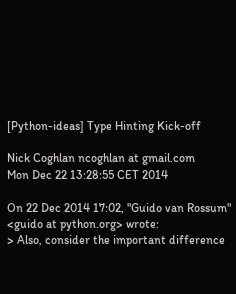[Python-ideas] Type Hinting Kick-off

Nick Coghlan ncoghlan at gmail.com
Mon Dec 22 13:28:55 CET 2014

On 22 Dec 2014 17:02, "Guido van Rossum" <guido at python.org> wrote:
> Also, consider the important difference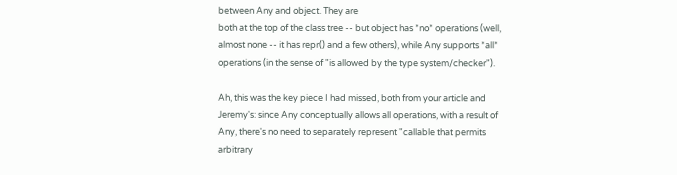between Any and object. They are
both at the top of the class tree -- but object has *no* operations (well,
almost none -- it has repr() and a few others), while Any supports *all*
operations (in the sense of "is allowed by the type system/checker").

Ah, this was the key piece I had missed, both from your article and
Jeremy's: since Any conceptually allows all operations, with a result of
Any, there's no need to separately represent "callable that permits
arbitrary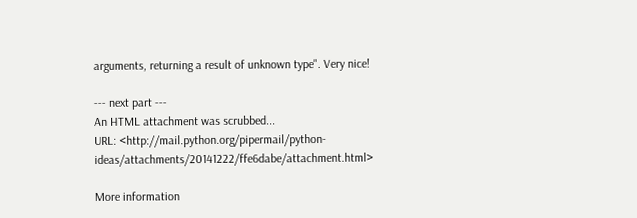arguments, returning a result of unknown type". Very nice!

--- next part ---
An HTML attachment was scrubbed...
URL: <http://mail.python.org/pipermail/python-ideas/attachments/20141222/ffe6dabe/attachment.html>

More information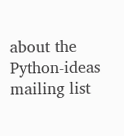about the Python-ideas mailing list